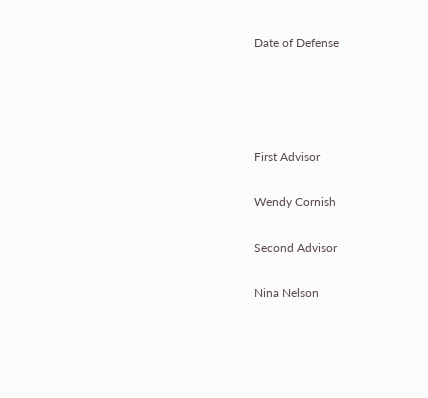Date of Defense




First Advisor

Wendy Cornish

Second Advisor

Nina Nelson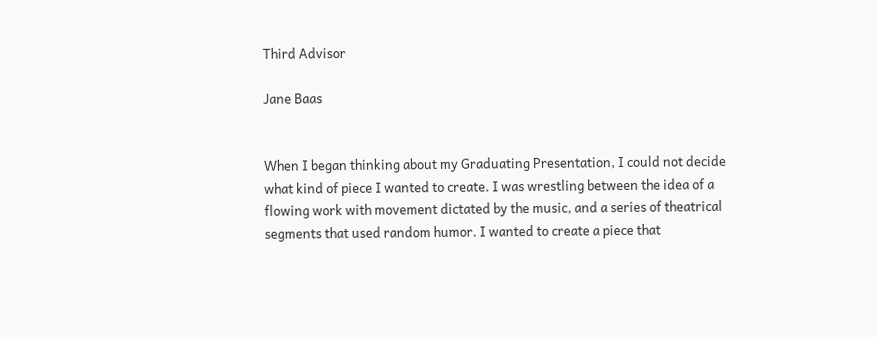Third Advisor

Jane Baas


When I began thinking about my Graduating Presentation, I could not decide what kind of piece I wanted to create. I was wrestling between the idea of a flowing work with movement dictated by the music, and a series of theatrical segments that used random humor. I wanted to create a piece that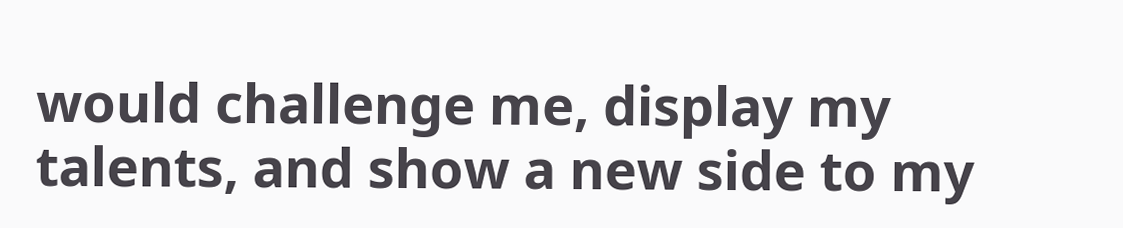would challenge me, display my talents, and show a new side to my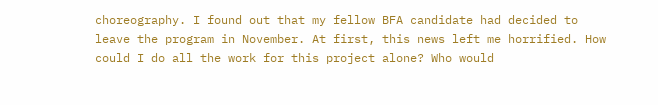choreography. I found out that my fellow BFA candidate had decided to leave the program in November. At first, this news left me horrified. How could I do all the work for this project alone? Who would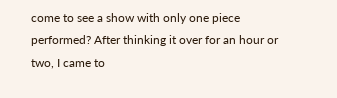come to see a show with only one piece performed? After thinking it over for an hour or two, I came to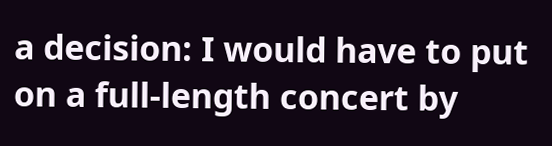a decision: I would have to put on a full-length concert by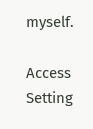myself.

Access Setting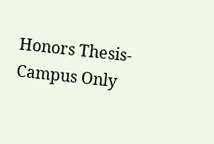Honors Thesis-Campus Only